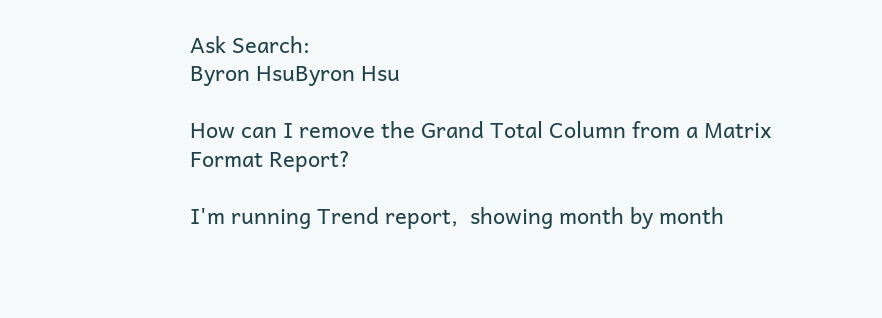Ask Search:
Byron HsuByron Hsu

How can I remove the Grand Total Column from a Matrix Format Report?

I'm running Trend report,  showing month by month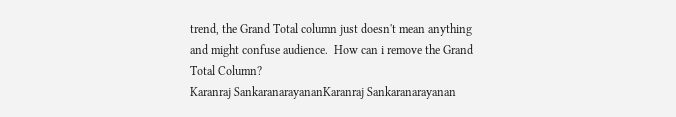trend, the Grand Total column just doesn't mean anything and might confuse audience.  How can i remove the Grand Total Column?
Karanraj SankaranarayananKaranraj Sankaranarayanan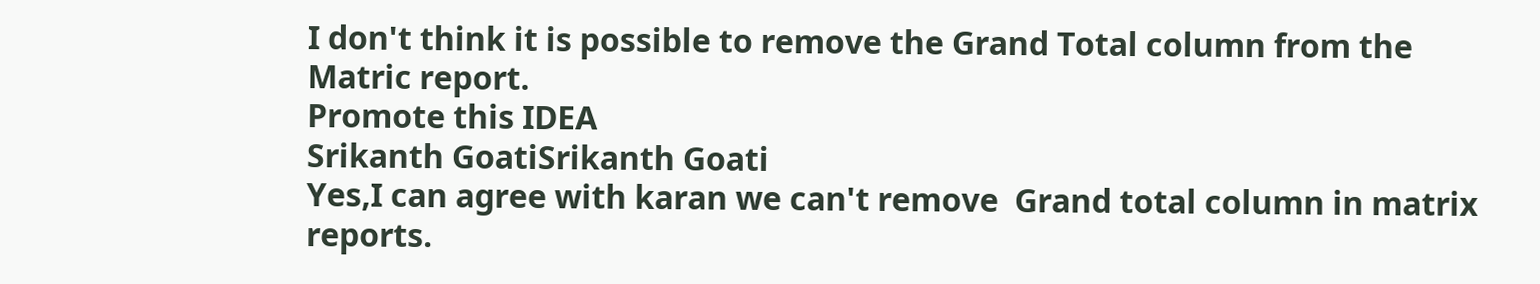I don't think it is possible to remove the Grand Total column from the Matric report.
Promote this IDEA
Srikanth GoatiSrikanth Goati
Yes,I can agree with karan we can't remove  Grand total column in matrix reports.